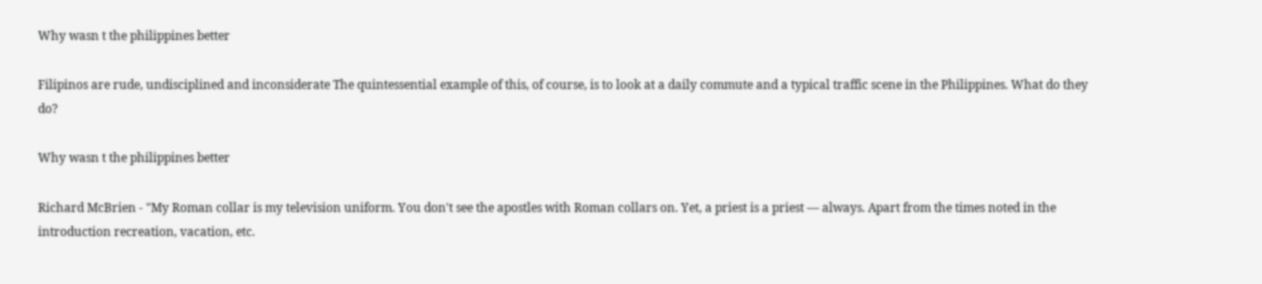Why wasn t the philippines better

Filipinos are rude, undisciplined and inconsiderate The quintessential example of this, of course, is to look at a daily commute and a typical traffic scene in the Philippines. What do they do?

Why wasn t the philippines better

Richard McBrien - "My Roman collar is my television uniform. You don't see the apostles with Roman collars on. Yet, a priest is a priest — always. Apart from the times noted in the introduction recreation, vacation, etc.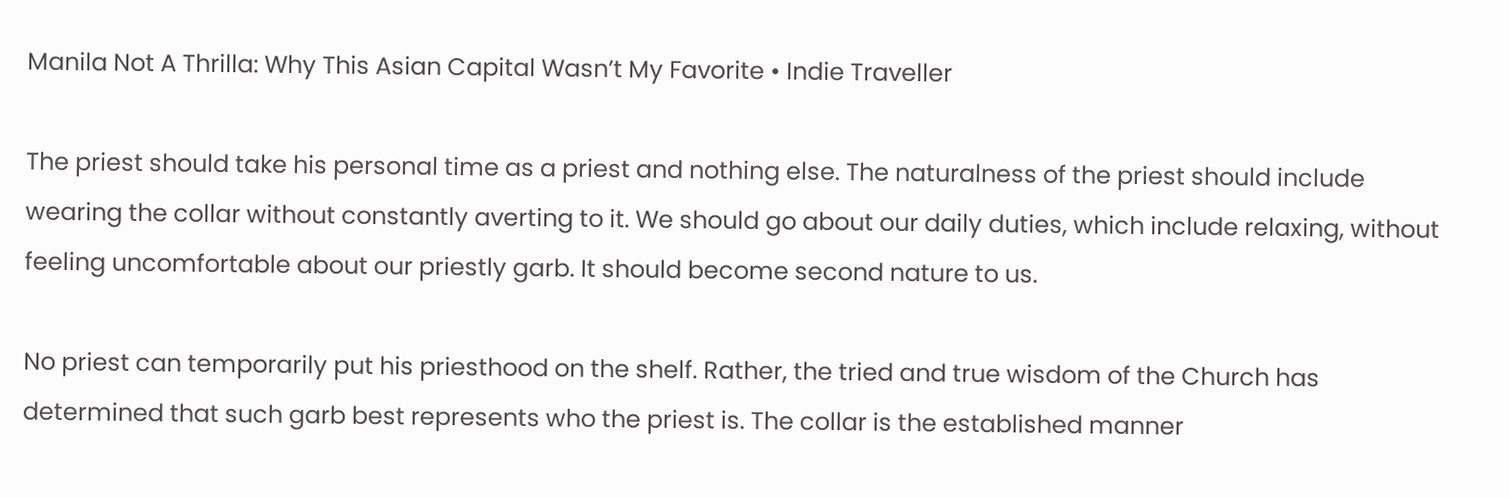Manila Not A Thrilla: Why This Asian Capital Wasn’t My Favorite • Indie Traveller

The priest should take his personal time as a priest and nothing else. The naturalness of the priest should include wearing the collar without constantly averting to it. We should go about our daily duties, which include relaxing, without feeling uncomfortable about our priestly garb. It should become second nature to us.

No priest can temporarily put his priesthood on the shelf. Rather, the tried and true wisdom of the Church has determined that such garb best represents who the priest is. The collar is the established manner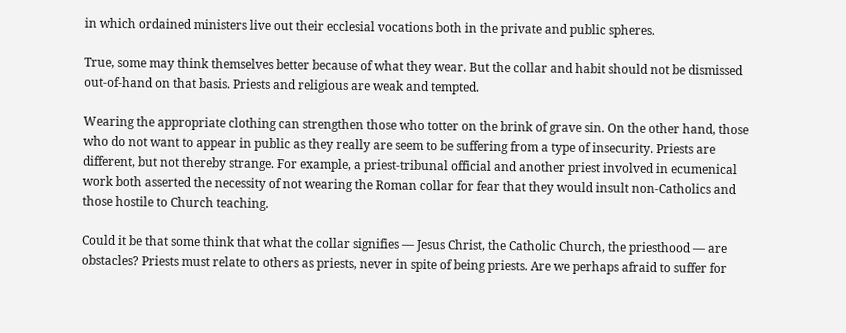in which ordained ministers live out their ecclesial vocations both in the private and public spheres.

True, some may think themselves better because of what they wear. But the collar and habit should not be dismissed out-of-hand on that basis. Priests and religious are weak and tempted.

Wearing the appropriate clothing can strengthen those who totter on the brink of grave sin. On the other hand, those who do not want to appear in public as they really are seem to be suffering from a type of insecurity. Priests are different, but not thereby strange. For example, a priest-tribunal official and another priest involved in ecumenical work both asserted the necessity of not wearing the Roman collar for fear that they would insult non-Catholics and those hostile to Church teaching.

Could it be that some think that what the collar signifies — Jesus Christ, the Catholic Church, the priesthood — are obstacles? Priests must relate to others as priests, never in spite of being priests. Are we perhaps afraid to suffer for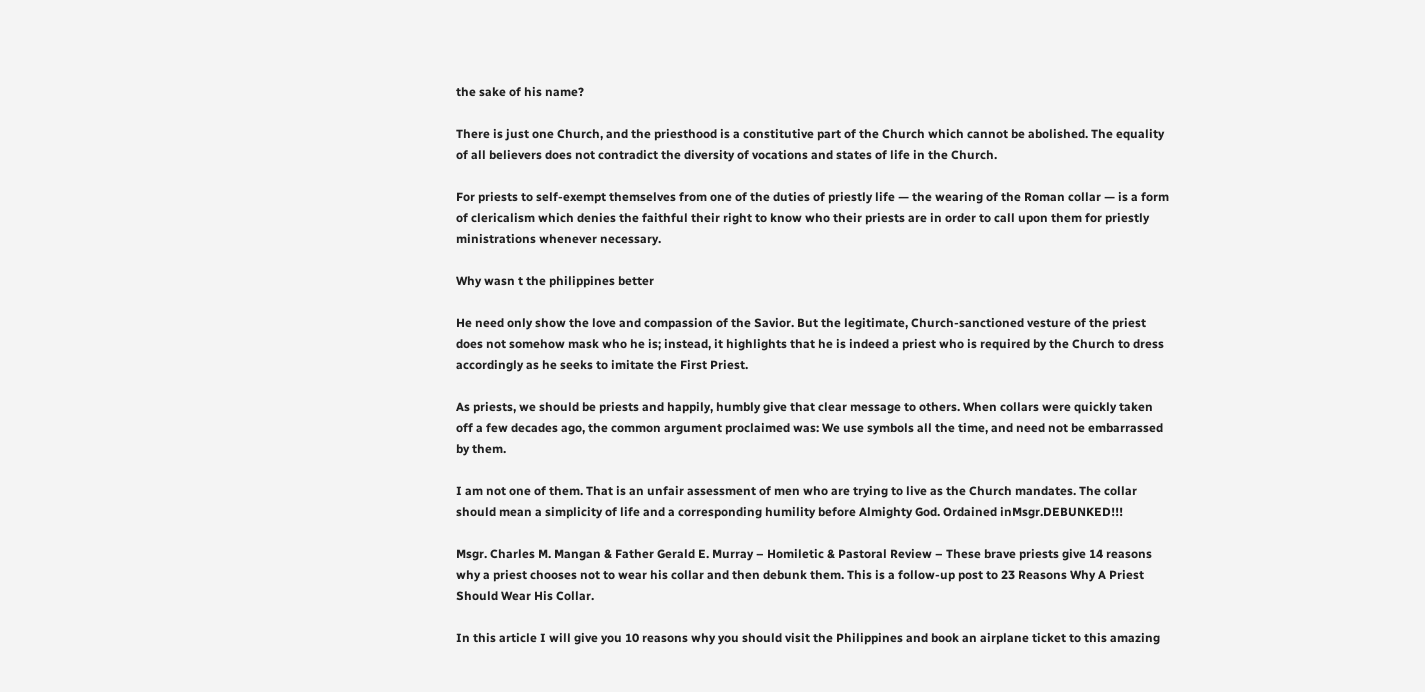the sake of his name?

There is just one Church, and the priesthood is a constitutive part of the Church which cannot be abolished. The equality of all believers does not contradict the diversity of vocations and states of life in the Church.

For priests to self-exempt themselves from one of the duties of priestly life — the wearing of the Roman collar — is a form of clericalism which denies the faithful their right to know who their priests are in order to call upon them for priestly ministrations whenever necessary.

Why wasn t the philippines better

He need only show the love and compassion of the Savior. But the legitimate, Church-sanctioned vesture of the priest does not somehow mask who he is; instead, it highlights that he is indeed a priest who is required by the Church to dress accordingly as he seeks to imitate the First Priest.

As priests, we should be priests and happily, humbly give that clear message to others. When collars were quickly taken off a few decades ago, the common argument proclaimed was: We use symbols all the time, and need not be embarrassed by them.

I am not one of them. That is an unfair assessment of men who are trying to live as the Church mandates. The collar should mean a simplicity of life and a corresponding humility before Almighty God. Ordained inMsgr.DEBUNKED!!!

Msgr. Charles M. Mangan & Father Gerald E. Murray – Homiletic & Pastoral Review – These brave priests give 14 reasons why a priest chooses not to wear his collar and then debunk them. This is a follow-up post to 23 Reasons Why A Priest Should Wear His Collar.

In this article I will give you 10 reasons why you should visit the Philippines and book an airplane ticket to this amazing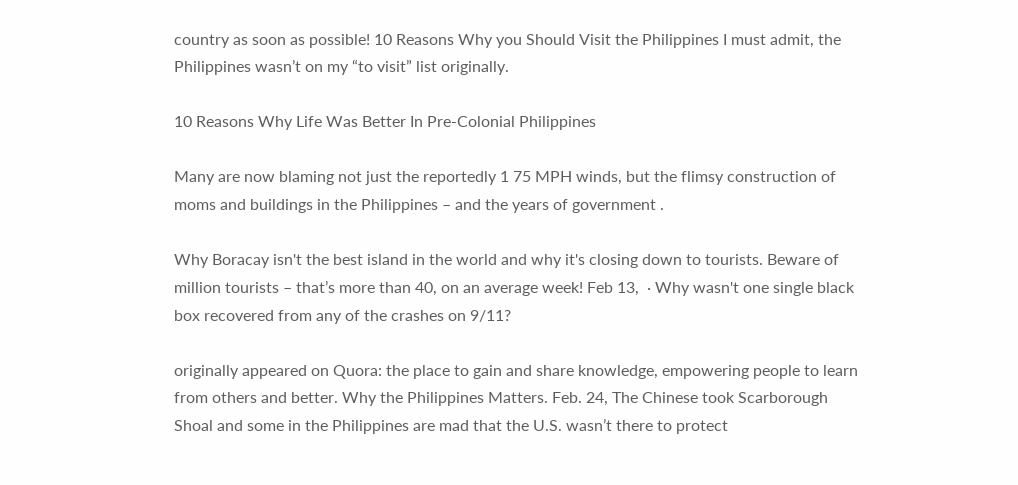country as soon as possible! 10 Reasons Why you Should Visit the Philippines I must admit, the Philippines wasn’t on my “to visit” list originally.

10 Reasons Why Life Was Better In Pre-Colonial Philippines

Many are now blaming not just the reportedly 1 75 MPH winds, but the flimsy construction of moms and buildings in the Philippines – and the years of government .

Why Boracay isn't the best island in the world and why it's closing down to tourists. Beware of million tourists – that’s more than 40, on an average week! Feb 13,  · Why wasn't one single black box recovered from any of the crashes on 9/11?

originally appeared on Quora: the place to gain and share knowledge, empowering people to learn from others and better. Why the Philippines Matters. Feb. 24, The Chinese took Scarborough Shoal and some in the Philippines are mad that the U.S. wasn’t there to protect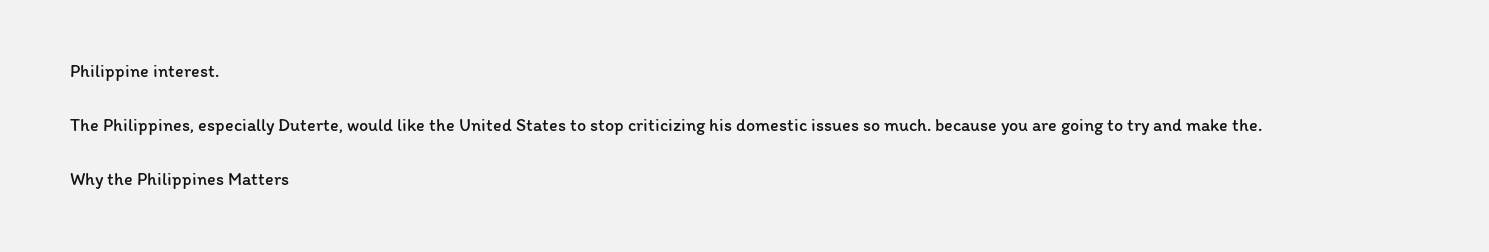Philippine interest.

The Philippines, especially Duterte, would like the United States to stop criticizing his domestic issues so much. because you are going to try and make the.

Why the Philippines Matters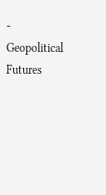- Geopolitical Futures